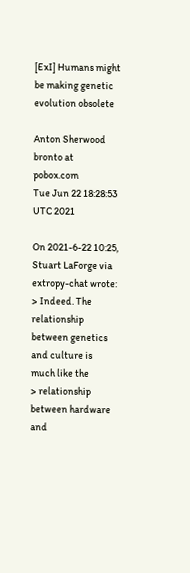[ExI] Humans might be making genetic evolution obsolete

Anton Sherwood bronto at pobox.com
Tue Jun 22 18:28:53 UTC 2021

On 2021-6-22 10:25, Stuart LaForge via extropy-chat wrote:
> Indeed. The relationship between genetics and culture is much like the
> relationship between hardware and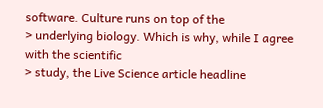software. Culture runs on top of the
> underlying biology. Which is why, while I agree with the scientific
> study, the Live Science article headline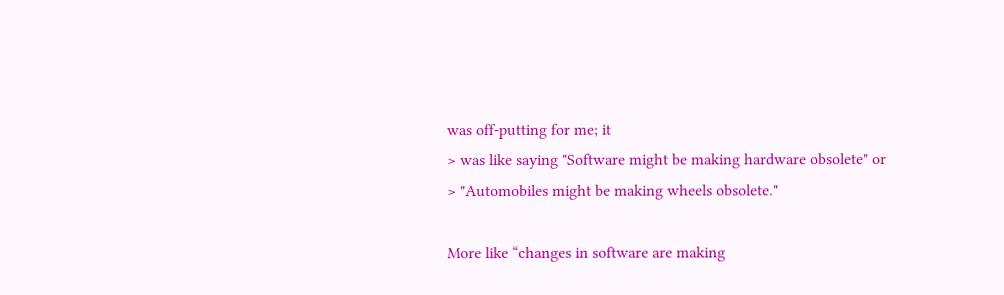was off-putting for me; it
> was like saying "Software might be making hardware obsolete" or
> "Automobiles might be making wheels obsolete."

More like “changes in software are making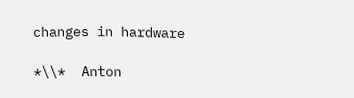changes in hardware

*\\*  Anton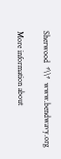Sherwood  *\\*  www.bendwavy.org

More information about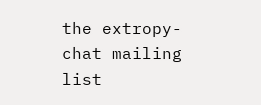the extropy-chat mailing list